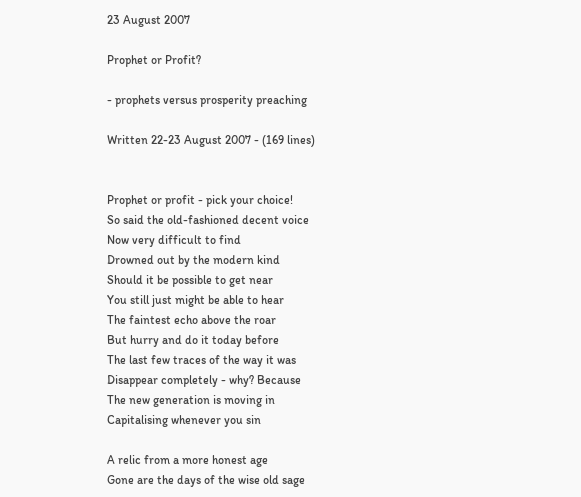23 August 2007

Prophet or Profit?

- prophets versus prosperity preaching

Written 22-23 August 2007 - (169 lines)


Prophet or profit - pick your choice!
So said the old-fashioned decent voice
Now very difficult to find
Drowned out by the modern kind
Should it be possible to get near
You still just might be able to hear
The faintest echo above the roar
But hurry and do it today before
The last few traces of the way it was
Disappear completely - why? Because
The new generation is moving in
Capitalising whenever you sin

A relic from a more honest age
Gone are the days of the wise old sage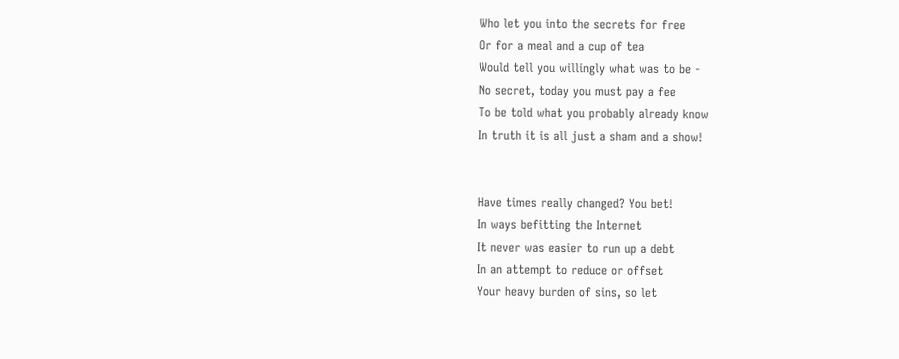Who let you into the secrets for free
Or for a meal and a cup of tea
Would tell you willingly what was to be -
No secret, today you must pay a fee
To be told what you probably already know
In truth it is all just a sham and a show!


Have times really changed? You bet!
In ways befitting the Internet
It never was easier to run up a debt
In an attempt to reduce or offset
Your heavy burden of sins, so let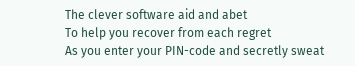The clever software aid and abet
To help you recover from each regret
As you enter your PIN-code and secretly sweat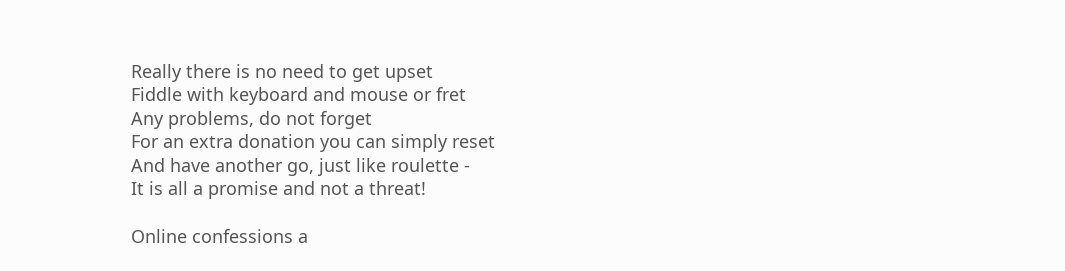Really there is no need to get upset
Fiddle with keyboard and mouse or fret
Any problems, do not forget
For an extra donation you can simply reset
And have another go, just like roulette -
It is all a promise and not a threat!

Online confessions a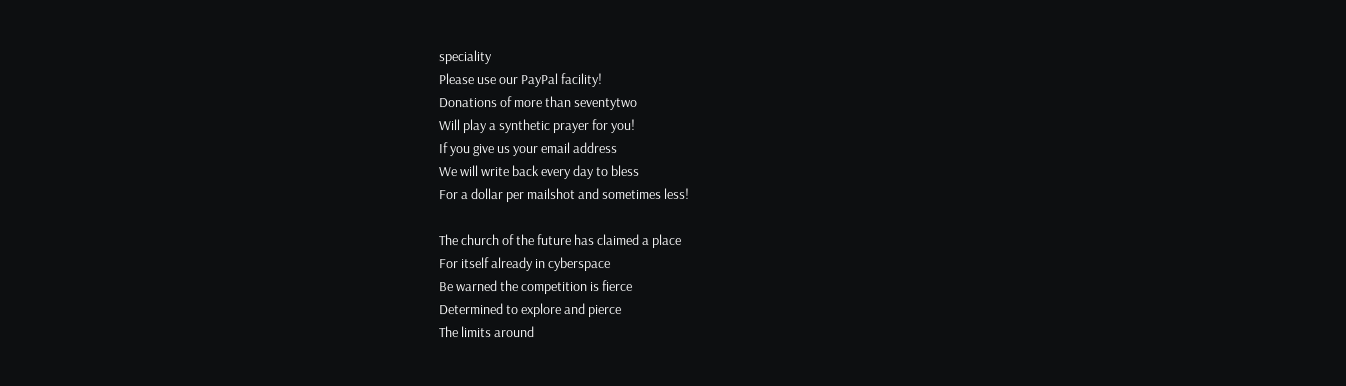speciality
Please use our PayPal facility!
Donations of more than seventytwo
Will play a synthetic prayer for you!
If you give us your email address
We will write back every day to bless
For a dollar per mailshot and sometimes less!

The church of the future has claimed a place
For itself already in cyberspace
Be warned the competition is fierce
Determined to explore and pierce
The limits around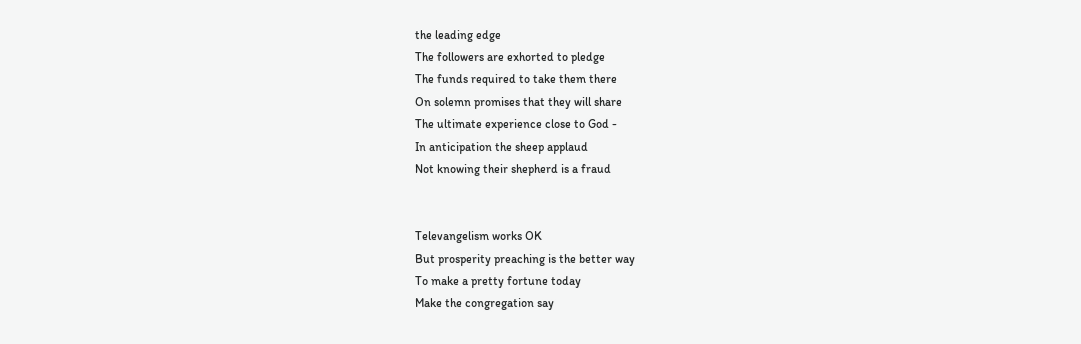the leading edge
The followers are exhorted to pledge
The funds required to take them there
On solemn promises that they will share
The ultimate experience close to God -
In anticipation the sheep applaud
Not knowing their shepherd is a fraud


Televangelism works OK
But prosperity preaching is the better way
To make a pretty fortune today
Make the congregation say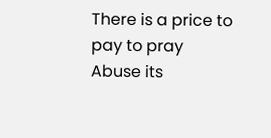There is a price to pay to pray
Abuse its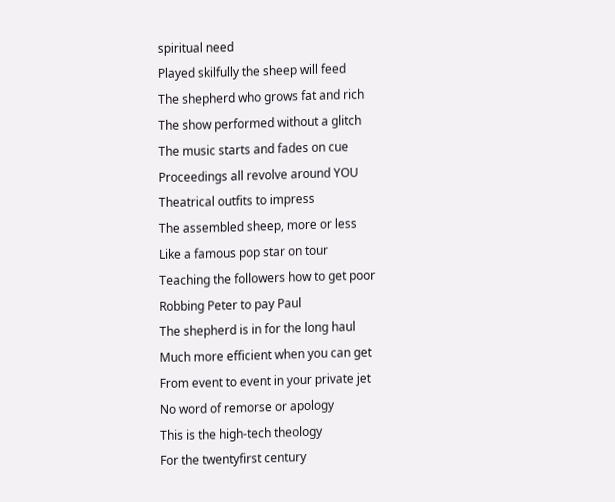spiritual need
Played skilfully the sheep will feed
The shepherd who grows fat and rich
The show performed without a glitch
The music starts and fades on cue
Proceedings all revolve around YOU
Theatrical outfits to impress
The assembled sheep, more or less
Like a famous pop star on tour
Teaching the followers how to get poor
Robbing Peter to pay Paul
The shepherd is in for the long haul
Much more efficient when you can get
From event to event in your private jet
No word of remorse or apology
This is the high-tech theology
For the twentyfirst century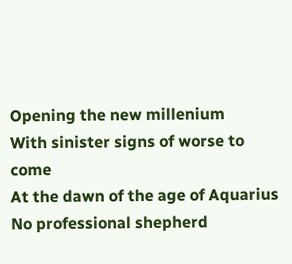Opening the new millenium
With sinister signs of worse to come
At the dawn of the age of Aquarius
No professional shepherd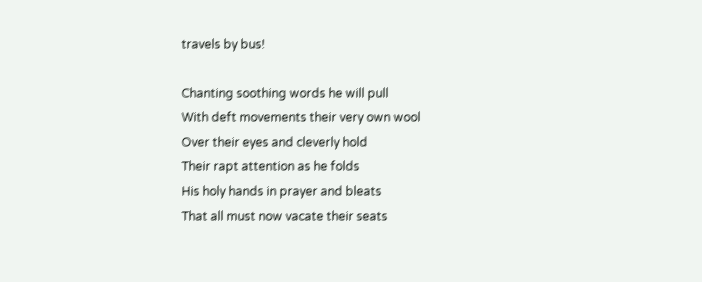travels by bus!

Chanting soothing words he will pull
With deft movements their very own wool
Over their eyes and cleverly hold
Their rapt attention as he folds
His holy hands in prayer and bleats
That all must now vacate their seats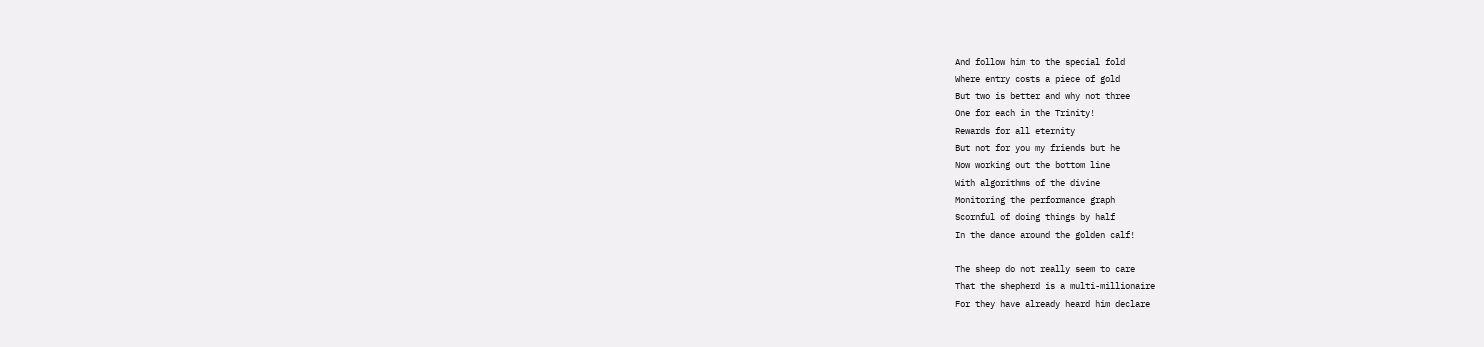And follow him to the special fold
Where entry costs a piece of gold
But two is better and why not three
One for each in the Trinity!
Rewards for all eternity
But not for you my friends but he
Now working out the bottom line
With algorithms of the divine
Monitoring the performance graph
Scornful of doing things by half
In the dance around the golden calf!

The sheep do not really seem to care
That the shepherd is a multi-millionaire
For they have already heard him declare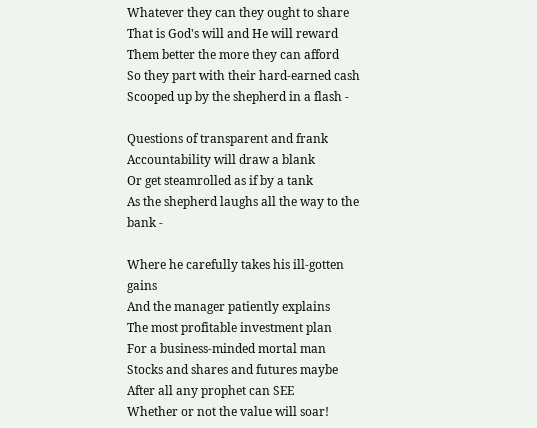Whatever they can they ought to share
That is God's will and He will reward
Them better the more they can afford
So they part with their hard-earned cash
Scooped up by the shepherd in a flash -

Questions of transparent and frank
Accountability will draw a blank
Or get steamrolled as if by a tank
As the shepherd laughs all the way to the bank -

Where he carefully takes his ill-gotten gains
And the manager patiently explains
The most profitable investment plan
For a business-minded mortal man
Stocks and shares and futures maybe
After all any prophet can SEE
Whether or not the value will soar!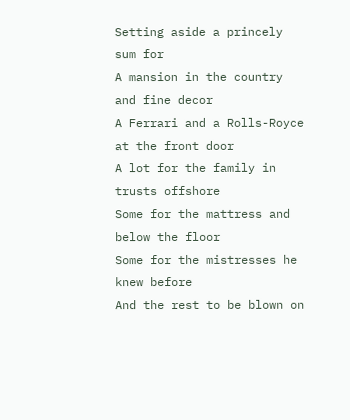Setting aside a princely sum for
A mansion in the country and fine decor
A Ferrari and a Rolls-Royce at the front door
A lot for the family in trusts offshore
Some for the mattress and below the floor
Some for the mistresses he knew before
And the rest to be blown on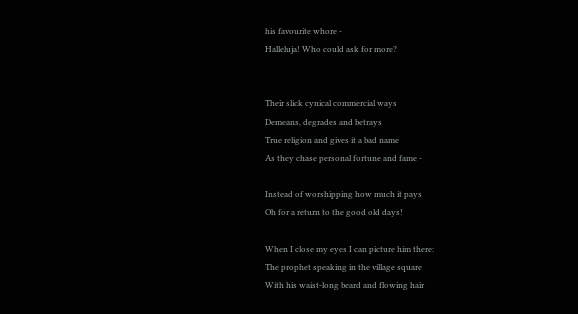his favourite whore -
Halleluja! Who could ask for more?


Their slick cynical commercial ways
Demeans, degrades and betrays
True religion and gives it a bad name
As they chase personal fortune and fame -

Instead of worshipping how much it pays
Oh for a return to the good old days!

When I close my eyes I can picture him there:
The prophet speaking in the village square
With his waist-long beard and flowing hair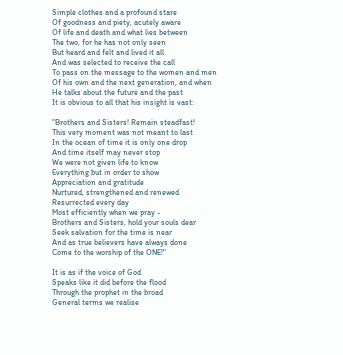Simple clothes and a profound stare
Of goodness and piety, acutely aware
Of life and death and what lies between
The two, for he has not only seen
But heard and felt and lived it all
And was selected to receive the call
To pass on the message to the women and men
Of his own and the next generation, and when
He talks about the future and the past
It is obvious to all that his insight is vast:

"Brothers and Sisters! Remain steadfast!
This very moment was not meant to last
In the ocean of time it is only one drop
And time itself may never stop
We were not given life to know
Everything but in order to show
Appreciation and gratitude
Nurtured, strengthened and renewed
Resurrected every day
Most efficiently when we pray -
Brothers and Sisters, hold your souls dear
Seek salvation for the time is near
And as true believers have always done
Come to the worship of the ONE!"

It is as if the voice of God
Speaks like it did before the flood
Through the prophet in the broad
General terms we realise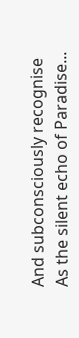And subconsciously recognise
As the silent echo of Paradise...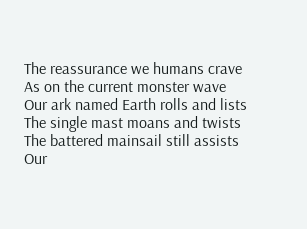The reassurance we humans crave
As on the current monster wave
Our ark named Earth rolls and lists
The single mast moans and twists
The battered mainsail still assists
Our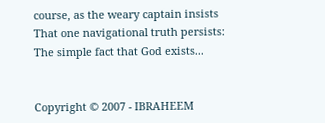course, as the weary captain insists
That one navigational truth persists:
The simple fact that God exists...


Copyright © 2007 - IBRAHEEM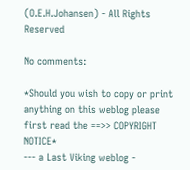(O.E.H.Johansen) - All Rights Reserved

No comments:

*Should you wish to copy or print anything on this weblog please first read the ==>> COPYRIGHT NOTICE*
--- a Last Viking weblog -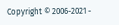Copyright © 2006-2021 -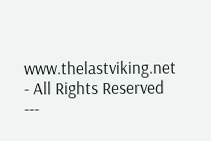www.thelastviking.net - All Rights Reserved ---